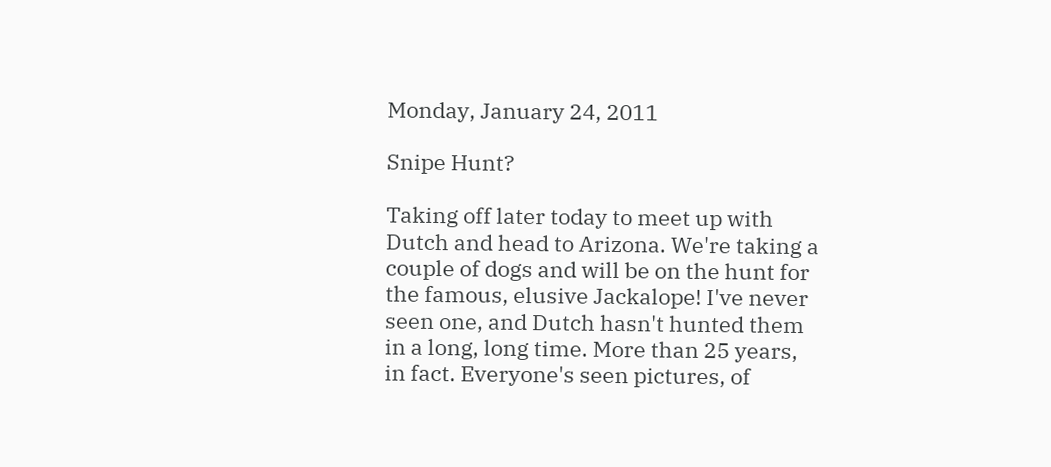Monday, January 24, 2011

Snipe Hunt?

Taking off later today to meet up with Dutch and head to Arizona. We're taking a couple of dogs and will be on the hunt for the famous, elusive Jackalope! I've never seen one, and Dutch hasn't hunted them in a long, long time. More than 25 years, in fact. Everyone's seen pictures, of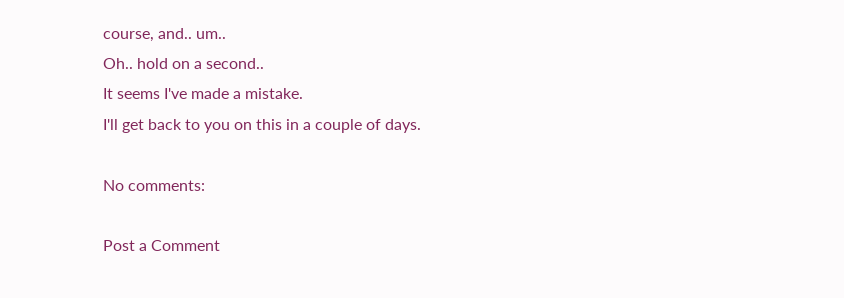course, and.. um..
Oh.. hold on a second..
It seems I've made a mistake.
I'll get back to you on this in a couple of days.

No comments:

Post a Comment